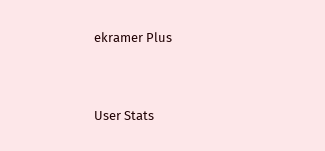ekramer Plus


User Stats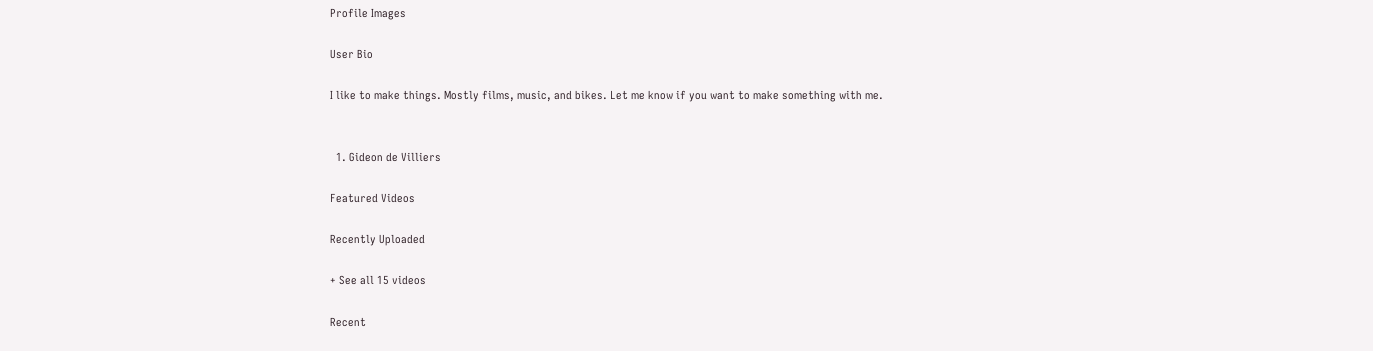Profile Images

User Bio

I like to make things. Mostly films, music, and bikes. Let me know if you want to make something with me.


  1. Gideon de Villiers

Featured Videos

Recently Uploaded

+ See all 15 videos

Recent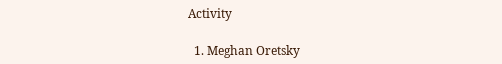Activity

  1. Meghan Oretsky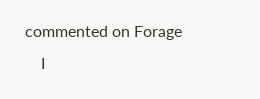commented on Forage
    I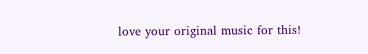love your original music for this!